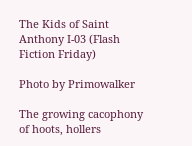The Kids of Saint Anthony I-03 (Flash Fiction Friday)

Photo by Primowalker

The growing cacophony of hoots, hollers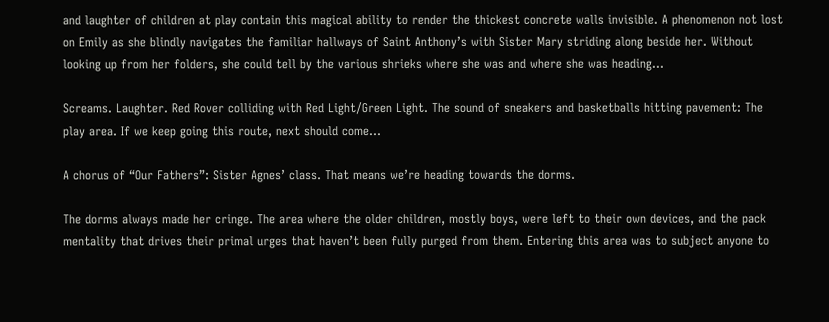and laughter of children at play contain this magical ability to render the thickest concrete walls invisible. A phenomenon not lost on Emily as she blindly navigates the familiar hallways of Saint Anthony’s with Sister Mary striding along beside her. Without looking up from her folders, she could tell by the various shrieks where she was and where she was heading…

Screams. Laughter. Red Rover colliding with Red Light/Green Light. The sound of sneakers and basketballs hitting pavement: The play area. If we keep going this route, next should come…

A chorus of “Our Fathers”: Sister Agnes’ class. That means we’re heading towards the dorms.

The dorms always made her cringe. The area where the older children, mostly boys, were left to their own devices, and the pack mentality that drives their primal urges that haven’t been fully purged from them. Entering this area was to subject anyone to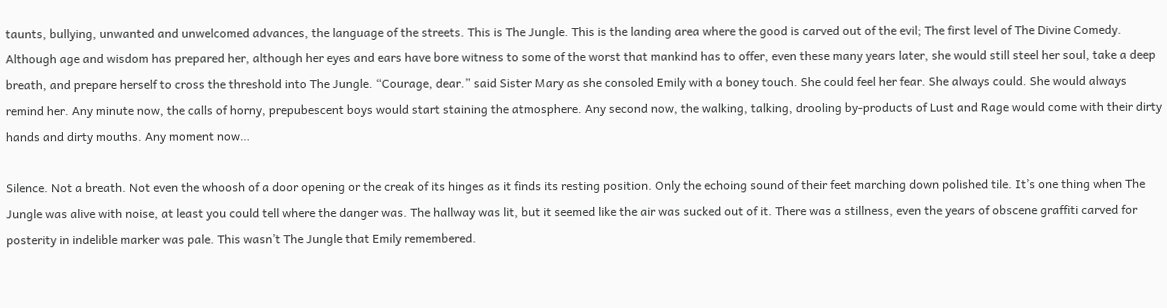taunts, bullying, unwanted and unwelcomed advances, the language of the streets. This is The Jungle. This is the landing area where the good is carved out of the evil; The first level of The Divine Comedy. Although age and wisdom has prepared her, although her eyes and ears have bore witness to some of the worst that mankind has to offer, even these many years later, she would still steel her soul, take a deep breath, and prepare herself to cross the threshold into The Jungle. “Courage, dear.” said Sister Mary as she consoled Emily with a boney touch. She could feel her fear. She always could. She would always remind her. Any minute now, the calls of horny, prepubescent boys would start staining the atmosphere. Any second now, the walking, talking, drooling by-products of Lust and Rage would come with their dirty hands and dirty mouths. Any moment now…

Silence. Not a breath. Not even the whoosh of a door opening or the creak of its hinges as it finds its resting position. Only the echoing sound of their feet marching down polished tile. It’s one thing when The Jungle was alive with noise, at least you could tell where the danger was. The hallway was lit, but it seemed like the air was sucked out of it. There was a stillness, even the years of obscene graffiti carved for posterity in indelible marker was pale. This wasn’t The Jungle that Emily remembered.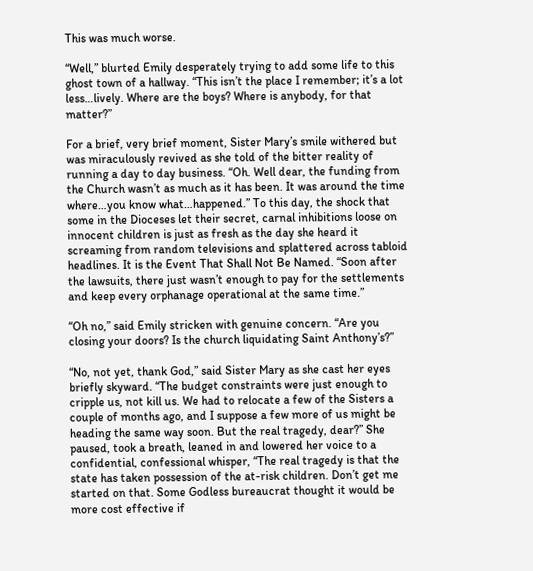This was much worse.

“Well,” blurted Emily desperately trying to add some life to this ghost town of a hallway. “This isn’t the place I remember; it’s a lot less…lively. Where are the boys? Where is anybody, for that matter?”

For a brief, very brief moment, Sister Mary’s smile withered but was miraculously revived as she told of the bitter reality of running a day to day business. “Oh. Well dear, the funding from the Church wasn’t as much as it has been. It was around the time where…you know what…happened.” To this day, the shock that some in the Dioceses let their secret, carnal inhibitions loose on innocent children is just as fresh as the day she heard it screaming from random televisions and splattered across tabloid headlines. It is the Event That Shall Not Be Named. “Soon after the lawsuits, there just wasn’t enough to pay for the settlements and keep every orphanage operational at the same time.”

“Oh no,” said Emily stricken with genuine concern. “Are you closing your doors? Is the church liquidating Saint Anthony’s?”

“No, not yet, thank God,” said Sister Mary as she cast her eyes briefly skyward. “The budget constraints were just enough to cripple us, not kill us. We had to relocate a few of the Sisters a couple of months ago, and I suppose a few more of us might be heading the same way soon. But the real tragedy, dear?” She paused, took a breath, leaned in and lowered her voice to a confidential, confessional whisper, “The real tragedy is that the state has taken possession of the at-risk children. Don’t get me started on that. Some Godless bureaucrat thought it would be more cost effective if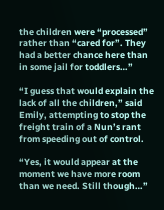the children were “processed” rather than “cared for”. They had a better chance here than in some jail for toddlers…”

“I guess that would explain the lack of all the children,” said Emily, attempting to stop the freight train of a Nun’s rant from speeding out of control.

“Yes, it would appear at the moment we have more room than we need. Still though…”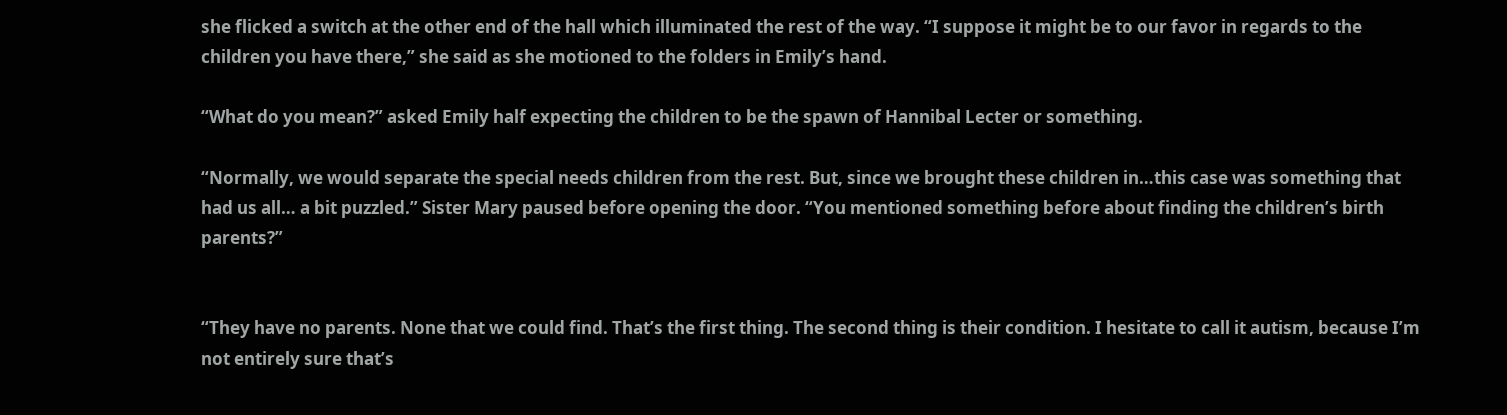she flicked a switch at the other end of the hall which illuminated the rest of the way. “I suppose it might be to our favor in regards to the children you have there,” she said as she motioned to the folders in Emily’s hand.

“What do you mean?” asked Emily half expecting the children to be the spawn of Hannibal Lecter or something.

“Normally, we would separate the special needs children from the rest. But, since we brought these children in…this case was something that had us all… a bit puzzled.” Sister Mary paused before opening the door. “You mentioned something before about finding the children’s birth parents?”


“They have no parents. None that we could find. That’s the first thing. The second thing is their condition. I hesitate to call it autism, because I’m not entirely sure that’s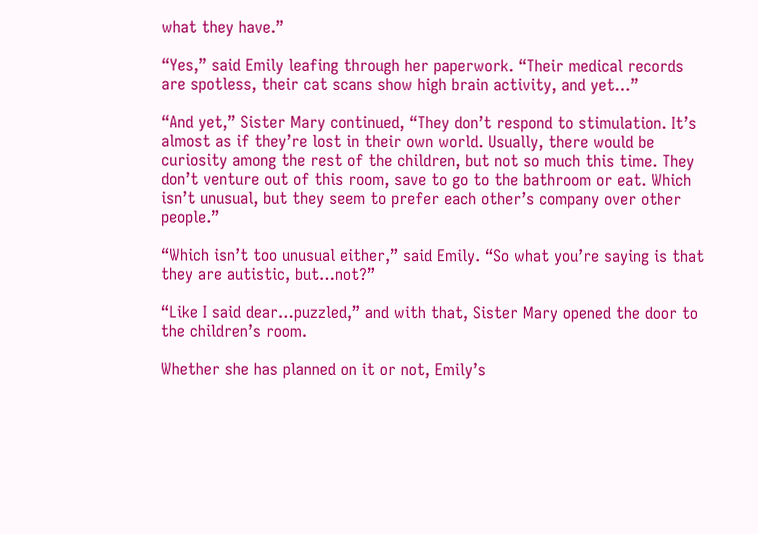what they have.”

“Yes,” said Emily leafing through her paperwork. “Their medical records are spotless, their cat scans show high brain activity, and yet…”

“And yet,” Sister Mary continued, “They don’t respond to stimulation. It’s almost as if they’re lost in their own world. Usually, there would be curiosity among the rest of the children, but not so much this time. They don’t venture out of this room, save to go to the bathroom or eat. Which isn’t unusual, but they seem to prefer each other’s company over other people.”

“Which isn’t too unusual either,” said Emily. “So what you’re saying is that they are autistic, but…not?”

“Like I said dear…puzzled,” and with that, Sister Mary opened the door to the children’s room.

Whether she has planned on it or not, Emily’s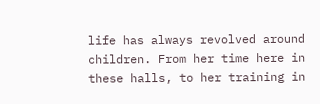life has always revolved around children. From her time here in these halls, to her training in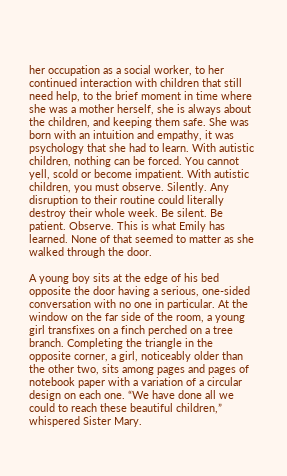her occupation as a social worker, to her continued interaction with children that still need help, to the brief moment in time where she was a mother herself, she is always about the children, and keeping them safe. She was born with an intuition and empathy, it was psychology that she had to learn. With autistic children, nothing can be forced. You cannot yell, scold or become impatient. With autistic children, you must observe. Silently. Any disruption to their routine could literally destroy their whole week. Be silent. Be patient. Observe. This is what Emily has learned. None of that seemed to matter as she walked through the door.

A young boy sits at the edge of his bed opposite the door having a serious, one-sided conversation with no one in particular. At the window on the far side of the room, a young girl transfixes on a finch perched on a tree branch. Completing the triangle in the opposite corner, a girl, noticeably older than the other two, sits among pages and pages of notebook paper with a variation of a circular design on each one. “We have done all we could to reach these beautiful children,” whispered Sister Mary.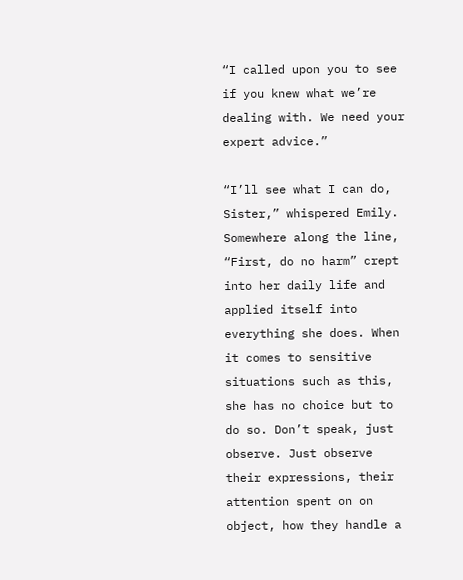“I called upon you to see if you knew what we’re dealing with. We need your expert advice.”

“I’ll see what I can do, Sister,” whispered Emily. Somewhere along the line, “First, do no harm” crept into her daily life and applied itself into everything she does. When it comes to sensitive situations such as this, she has no choice but to do so. Don’t speak, just observe. Just observe their expressions, their attention spent on on object, how they handle a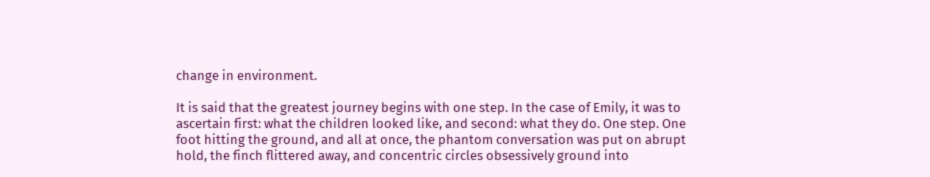change in environment.

It is said that the greatest journey begins with one step. In the case of Emily, it was to ascertain first: what the children looked like, and second: what they do. One step. One foot hitting the ground, and all at once, the phantom conversation was put on abrupt hold, the finch flittered away, and concentric circles obsessively ground into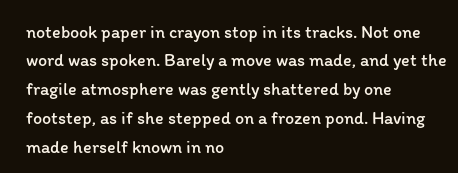notebook paper in crayon stop in its tracks. Not one word was spoken. Barely a move was made, and yet the fragile atmosphere was gently shattered by one footstep, as if she stepped on a frozen pond. Having made herself known in no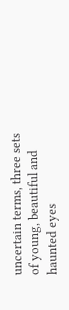uncertain terms, three sets of young, beautiful and haunted eyes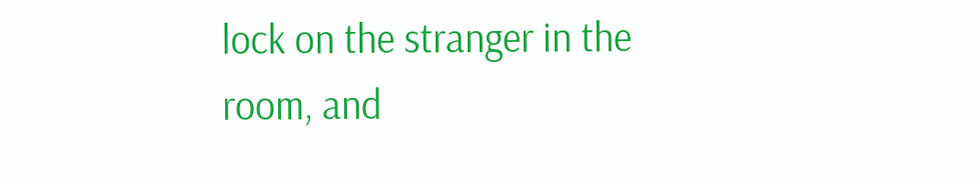lock on the stranger in the room, and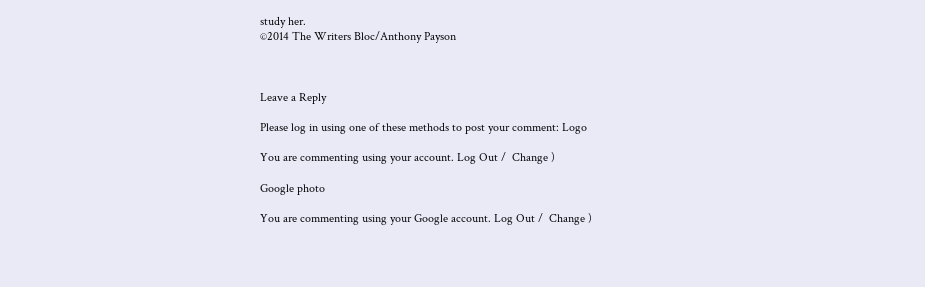study her.
©2014 The Writers Bloc/Anthony Payson



Leave a Reply

Please log in using one of these methods to post your comment: Logo

You are commenting using your account. Log Out /  Change )

Google photo

You are commenting using your Google account. Log Out /  Change )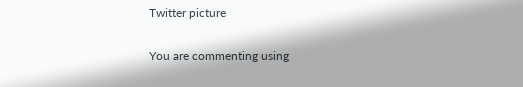Twitter picture

You are commenting using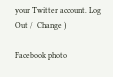your Twitter account. Log Out /  Change )

Facebook photo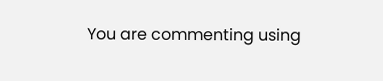You are commenting using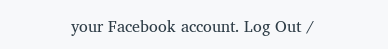your Facebook account. Log Out /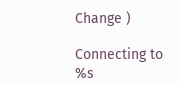Change )

Connecting to %s